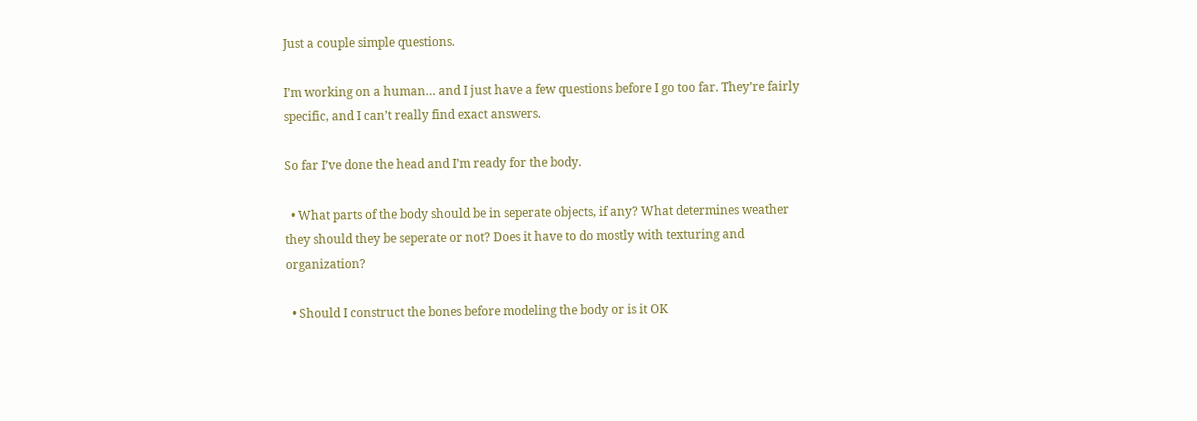Just a couple simple questions.

I’m working on a human… and I just have a few questions before I go too far. They’re fairly specific, and I can’t really find exact answers.

So far I’ve done the head and I’m ready for the body.

  • What parts of the body should be in seperate objects, if any? What determines weather they should they be seperate or not? Does it have to do mostly with texturing and organization?

  • Should I construct the bones before modeling the body or is it OK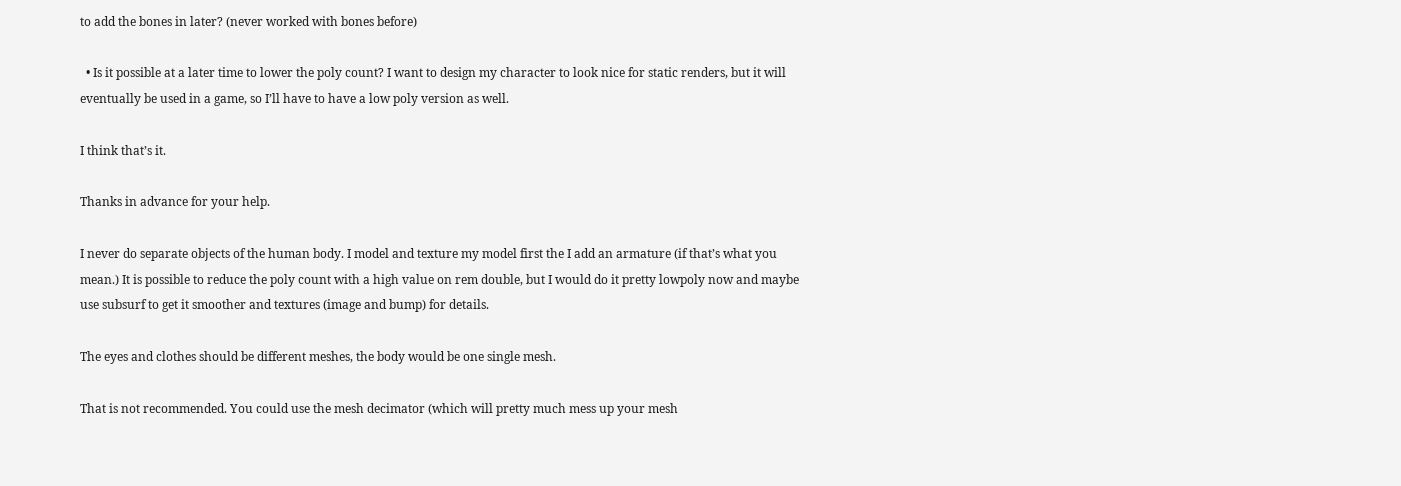to add the bones in later? (never worked with bones before)

  • Is it possible at a later time to lower the poly count? I want to design my character to look nice for static renders, but it will eventually be used in a game, so I’ll have to have a low poly version as well.

I think that’s it.

Thanks in advance for your help.

I never do separate objects of the human body. I model and texture my model first the I add an armature (if that’s what you mean.) It is possible to reduce the poly count with a high value on rem double, but I would do it pretty lowpoly now and maybe use subsurf to get it smoother and textures (image and bump) for details.

The eyes and clothes should be different meshes, the body would be one single mesh.

That is not recommended. You could use the mesh decimator (which will pretty much mess up your mesh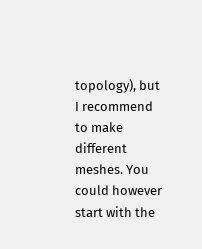topology), but I recommend to make different meshes. You could however start with the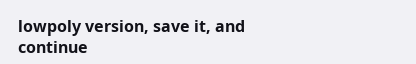lowpoly version, save it, and continue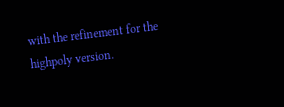with the refinement for the highpoly version.